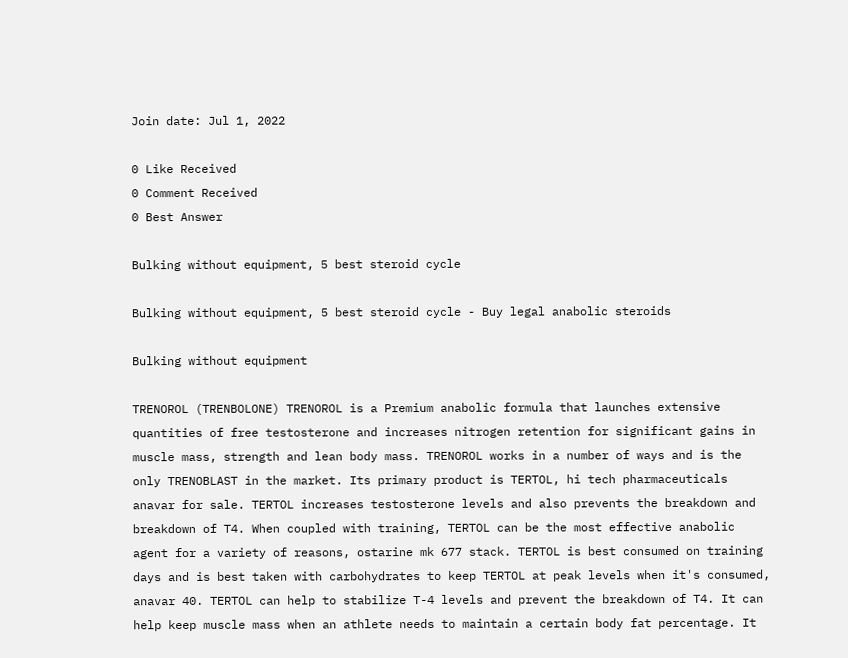Join date: Jul 1, 2022

0 Like Received
0 Comment Received
0 Best Answer

Bulking without equipment, 5 best steroid cycle

Bulking without equipment, 5 best steroid cycle - Buy legal anabolic steroids

Bulking without equipment

TRENOROL (TRENBOLONE) TRENOROL is a Premium anabolic formula that launches extensive quantities of free testosterone and increases nitrogen retention for significant gains in muscle mass, strength and lean body mass. TRENOROL works in a number of ways and is the only TRENOBLAST in the market. Its primary product is TERTOL, hi tech pharmaceuticals anavar for sale. TERTOL increases testosterone levels and also prevents the breakdown and breakdown of T4. When coupled with training, TERTOL can be the most effective anabolic agent for a variety of reasons, ostarine mk 677 stack. TERTOL is best consumed on training days and is best taken with carbohydrates to keep TERTOL at peak levels when it's consumed, anavar 40. TERTOL can help to stabilize T-4 levels and prevent the breakdown of T4. It can help keep muscle mass when an athlete needs to maintain a certain body fat percentage. It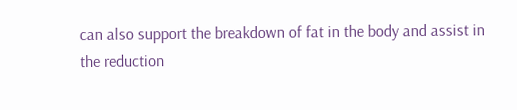can also support the breakdown of fat in the body and assist in the reduction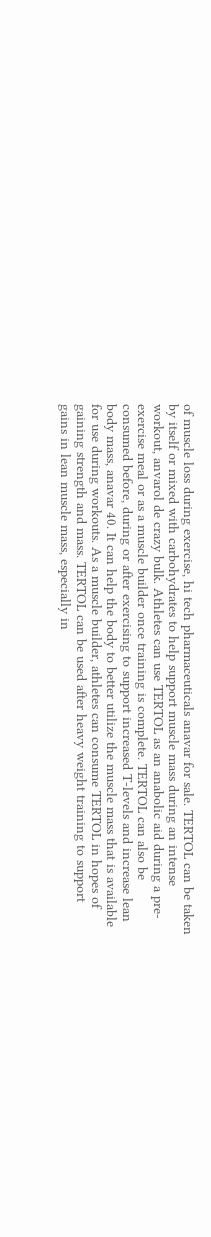of muscle loss during exercise, hi tech pharmaceuticals anavar for sale. TERTOL can be taken by itself or mixed with carbohydrates to help support muscle mass during an intense workout, anvarol de crazy bulk. Athletes can use TERTOL as an anabolic aid during a pre-exercise meal or as a muscle builder once training is complete. TERTOL can also be consumed before, during or after exercising to support increased T-levels and increase lean body mass, anavar 40. It can help the body to better utilize the muscle mass that is available for use during workouts. As a muscle builder, athletes can consume TERTOL in hopes of gaining strength and mass. TERTOL can be used after heavy weight training to support gains in lean muscle mass, especially in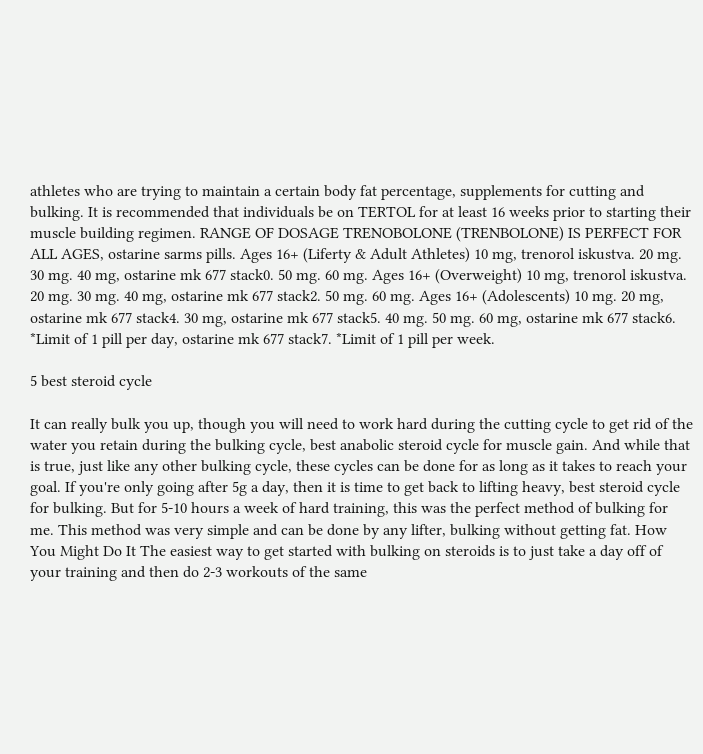athletes who are trying to maintain a certain body fat percentage, supplements for cutting and bulking. It is recommended that individuals be on TERTOL for at least 16 weeks prior to starting their muscle building regimen. RANGE OF DOSAGE TRENOBOLONE (TRENBOLONE) IS PERFECT FOR ALL AGES, ostarine sarms pills. Ages 16+ (Liferty & Adult Athletes) 10 mg, trenorol iskustva. 20 mg. 30 mg. 40 mg, ostarine mk 677 stack0. 50 mg. 60 mg. Ages 16+ (Overweight) 10 mg, trenorol iskustva. 20 mg. 30 mg. 40 mg, ostarine mk 677 stack2. 50 mg. 60 mg. Ages 16+ (Adolescents) 10 mg. 20 mg, ostarine mk 677 stack4. 30 mg, ostarine mk 677 stack5. 40 mg. 50 mg. 60 mg, ostarine mk 677 stack6. *Limit of 1 pill per day, ostarine mk 677 stack7. *Limit of 1 pill per week.

5 best steroid cycle

It can really bulk you up, though you will need to work hard during the cutting cycle to get rid of the water you retain during the bulking cycle, best anabolic steroid cycle for muscle gain. And while that is true, just like any other bulking cycle, these cycles can be done for as long as it takes to reach your goal. If you're only going after 5g a day, then it is time to get back to lifting heavy, best steroid cycle for bulking. But for 5-10 hours a week of hard training, this was the perfect method of bulking for me. This method was very simple and can be done by any lifter, bulking without getting fat. How You Might Do It The easiest way to get started with bulking on steroids is to just take a day off of your training and then do 2-3 workouts of the same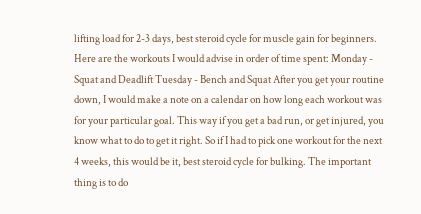lifting load for 2-3 days, best steroid cycle for muscle gain for beginners. Here are the workouts I would advise in order of time spent: Monday - Squat and Deadlift Tuesday - Bench and Squat After you get your routine down, I would make a note on a calendar on how long each workout was for your particular goal. This way if you get a bad run, or get injured, you know what to do to get it right. So if I had to pick one workout for the next 4 weeks, this would be it, best steroid cycle for bulking. The important thing is to do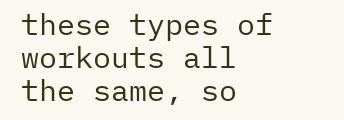these types of workouts all the same, so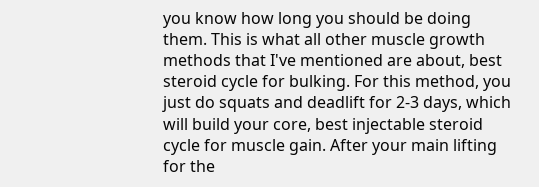you know how long you should be doing them. This is what all other muscle growth methods that I've mentioned are about, best steroid cycle for bulking. For this method, you just do squats and deadlift for 2-3 days, which will build your core, best injectable steroid cycle for muscle gain. After your main lifting for the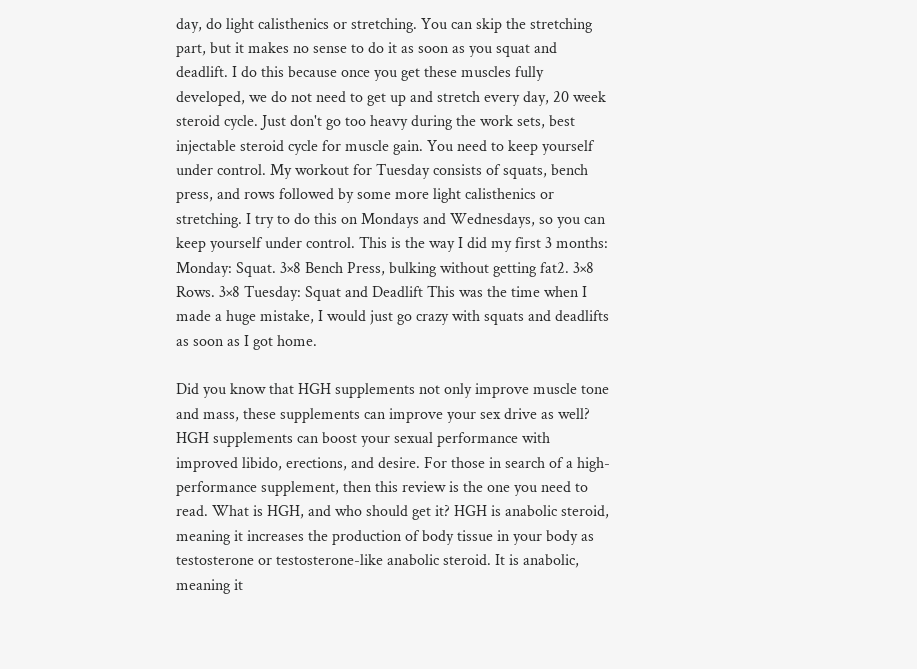day, do light calisthenics or stretching. You can skip the stretching part, but it makes no sense to do it as soon as you squat and deadlift. I do this because once you get these muscles fully developed, we do not need to get up and stretch every day, 20 week steroid cycle. Just don't go too heavy during the work sets, best injectable steroid cycle for muscle gain. You need to keep yourself under control. My workout for Tuesday consists of squats, bench press, and rows followed by some more light calisthenics or stretching. I try to do this on Mondays and Wednesdays, so you can keep yourself under control. This is the way I did my first 3 months: Monday: Squat. 3×8 Bench Press, bulking without getting fat2. 3×8 Rows. 3×8 Tuesday: Squat and Deadlift This was the time when I made a huge mistake, I would just go crazy with squats and deadlifts as soon as I got home.

Did you know that HGH supplements not only improve muscle tone and mass, these supplements can improve your sex drive as well? HGH supplements can boost your sexual performance with improved libido, erections, and desire. For those in search of a high-performance supplement, then this review is the one you need to read. What is HGH, and who should get it? HGH is anabolic steroid, meaning it increases the production of body tissue in your body as testosterone or testosterone-like anabolic steroid. It is anabolic, meaning it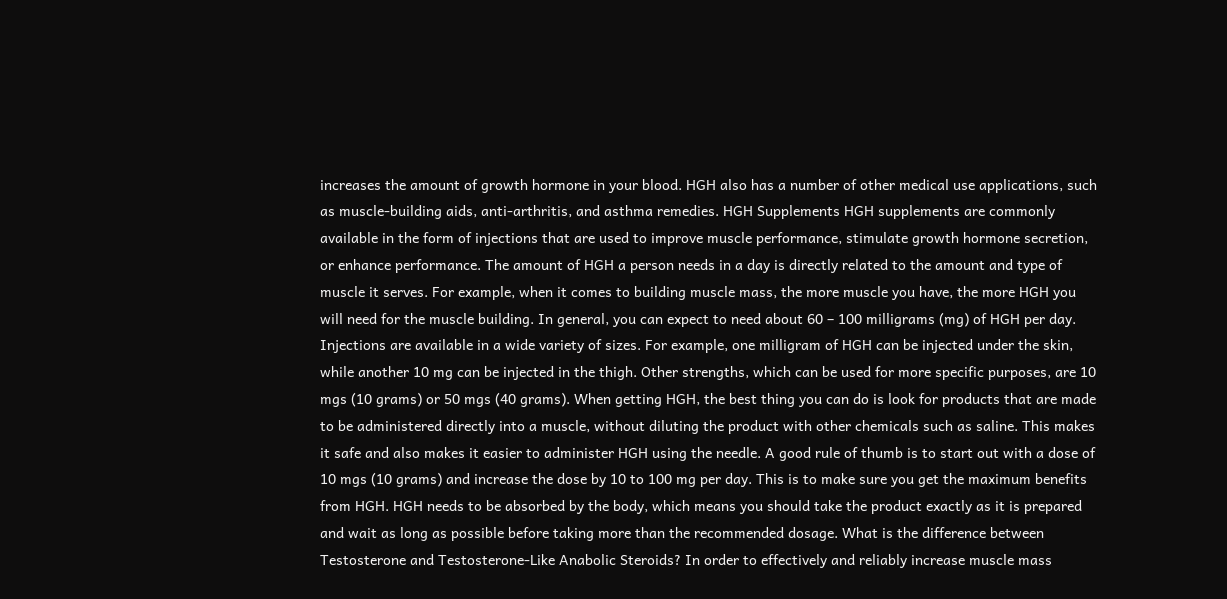increases the amount of growth hormone in your blood. HGH also has a number of other medical use applications, such as muscle-building aids, anti-arthritis, and asthma remedies. HGH Supplements HGH supplements are commonly available in the form of injections that are used to improve muscle performance, stimulate growth hormone secretion, or enhance performance. The amount of HGH a person needs in a day is directly related to the amount and type of muscle it serves. For example, when it comes to building muscle mass, the more muscle you have, the more HGH you will need for the muscle building. In general, you can expect to need about 60 – 100 milligrams (mg) of HGH per day. Injections are available in a wide variety of sizes. For example, one milligram of HGH can be injected under the skin, while another 10 mg can be injected in the thigh. Other strengths, which can be used for more specific purposes, are 10 mgs (10 grams) or 50 mgs (40 grams). When getting HGH, the best thing you can do is look for products that are made to be administered directly into a muscle, without diluting the product with other chemicals such as saline. This makes it safe and also makes it easier to administer HGH using the needle. A good rule of thumb is to start out with a dose of 10 mgs (10 grams) and increase the dose by 10 to 100 mg per day. This is to make sure you get the maximum benefits from HGH. HGH needs to be absorbed by the body, which means you should take the product exactly as it is prepared and wait as long as possible before taking more than the recommended dosage. What is the difference between Testosterone and Testosterone-Like Anabolic Steroids? In order to effectively and reliably increase muscle mass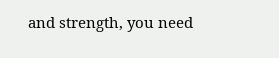and strength, you need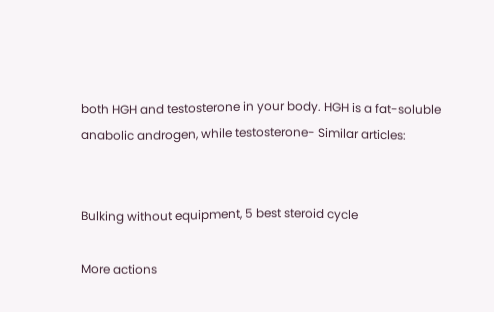both HGH and testosterone in your body. HGH is a fat-soluble anabolic androgen, while testosterone- Similar articles:


Bulking without equipment, 5 best steroid cycle

More actions